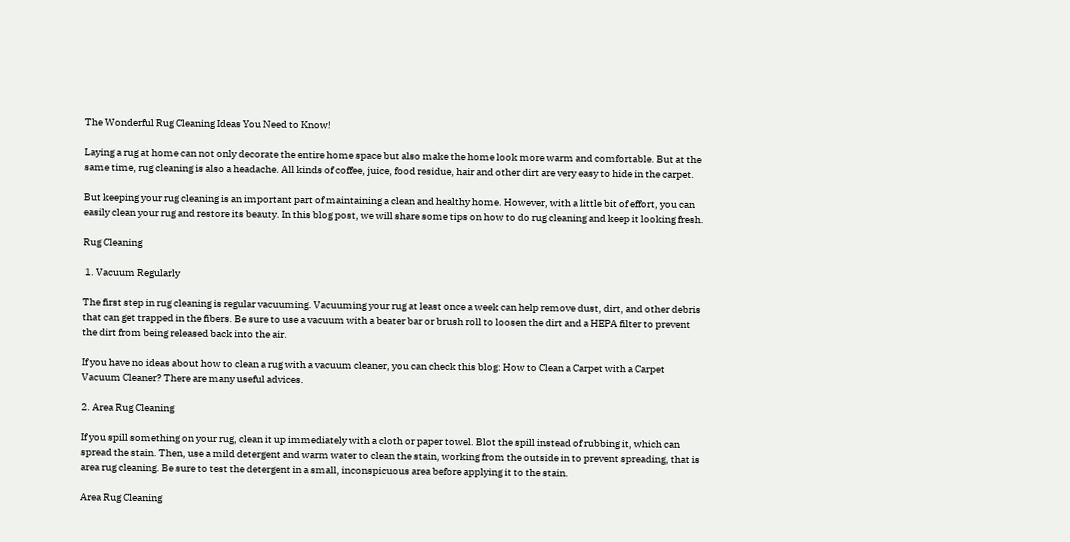The Wonderful Rug Cleaning Ideas You Need to Know!

Laying a rug at home can not only decorate the entire home space but also make the home look more warm and comfortable. But at the same time, rug cleaning is also a headache. All kinds of coffee, juice, food residue, hair and other dirt are very easy to hide in the carpet.

But keeping your rug cleaning is an important part of maintaining a clean and healthy home. However, with a little bit of effort, you can easily clean your rug and restore its beauty. In this blog post, we will share some tips on how to do rug cleaning and keep it looking fresh.

Rug Cleaning

 1. Vacuum Regularly

The first step in rug cleaning is regular vacuuming. Vacuuming your rug at least once a week can help remove dust, dirt, and other debris that can get trapped in the fibers. Be sure to use a vacuum with a beater bar or brush roll to loosen the dirt and a HEPA filter to prevent the dirt from being released back into the air.

If you have no ideas about how to clean a rug with a vacuum cleaner, you can check this blog: How to Clean a Carpet with a Carpet Vacuum Cleaner? There are many useful advices.

2. Area Rug Cleaning

If you spill something on your rug, clean it up immediately with a cloth or paper towel. Blot the spill instead of rubbing it, which can spread the stain. Then, use a mild detergent and warm water to clean the stain, working from the outside in to prevent spreading, that is area rug cleaning. Be sure to test the detergent in a small, inconspicuous area before applying it to the stain.

Area Rug Cleaning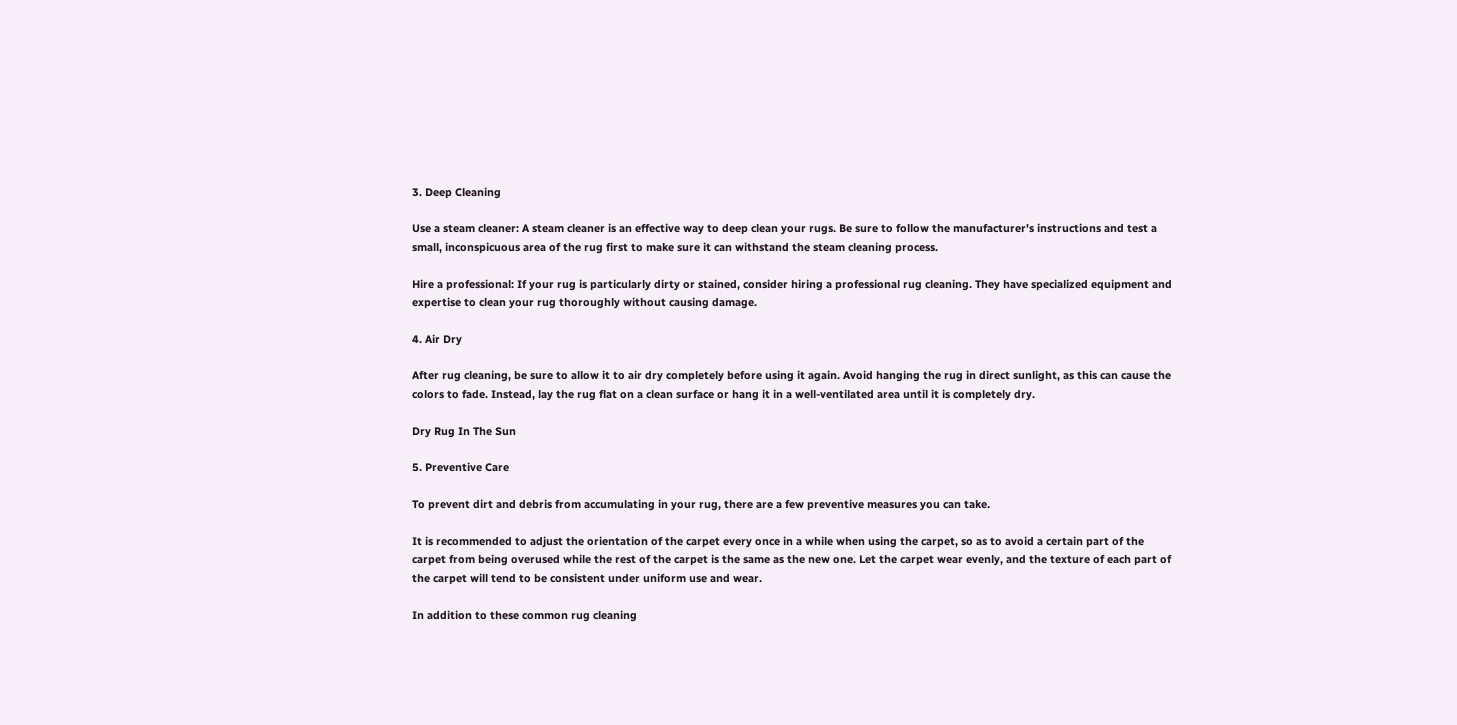3. Deep Cleaning

Use a steam cleaner: A steam cleaner is an effective way to deep clean your rugs. Be sure to follow the manufacturer's instructions and test a small, inconspicuous area of the rug first to make sure it can withstand the steam cleaning process.

Hire a professional: If your rug is particularly dirty or stained, consider hiring a professional rug cleaning. They have specialized equipment and expertise to clean your rug thoroughly without causing damage.

4. Air Dry

After rug cleaning, be sure to allow it to air dry completely before using it again. Avoid hanging the rug in direct sunlight, as this can cause the colors to fade. Instead, lay the rug flat on a clean surface or hang it in a well-ventilated area until it is completely dry.

Dry Rug In The Sun

5. Preventive Care

To prevent dirt and debris from accumulating in your rug, there are a few preventive measures you can take.

It is recommended to adjust the orientation of the carpet every once in a while when using the carpet, so as to avoid a certain part of the carpet from being overused while the rest of the carpet is the same as the new one. Let the carpet wear evenly, and the texture of each part of the carpet will tend to be consistent under uniform use and wear.

In addition to these common rug cleaning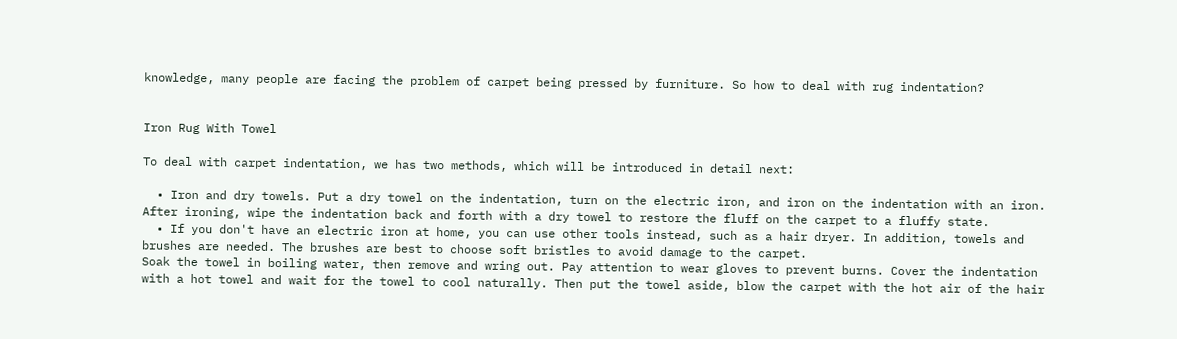knowledge, many people are facing the problem of carpet being pressed by furniture. So how to deal with rug indentation?


Iron Rug With Towel

To deal with carpet indentation, we has two methods, which will be introduced in detail next:

  • Iron and dry towels. Put a dry towel on the indentation, turn on the electric iron, and iron on the indentation with an iron. After ironing, wipe the indentation back and forth with a dry towel to restore the fluff on the carpet to a fluffy state.
  • If you don't have an electric iron at home, you can use other tools instead, such as a hair dryer. In addition, towels and brushes are needed. The brushes are best to choose soft bristles to avoid damage to the carpet.
Soak the towel in boiling water, then remove and wring out. Pay attention to wear gloves to prevent burns. Cover the indentation with a hot towel and wait for the towel to cool naturally. Then put the towel aside, blow the carpet with the hot air of the hair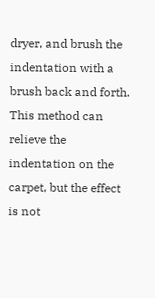dryer, and brush the indentation with a brush back and forth. This method can relieve the indentation on the carpet, but the effect is not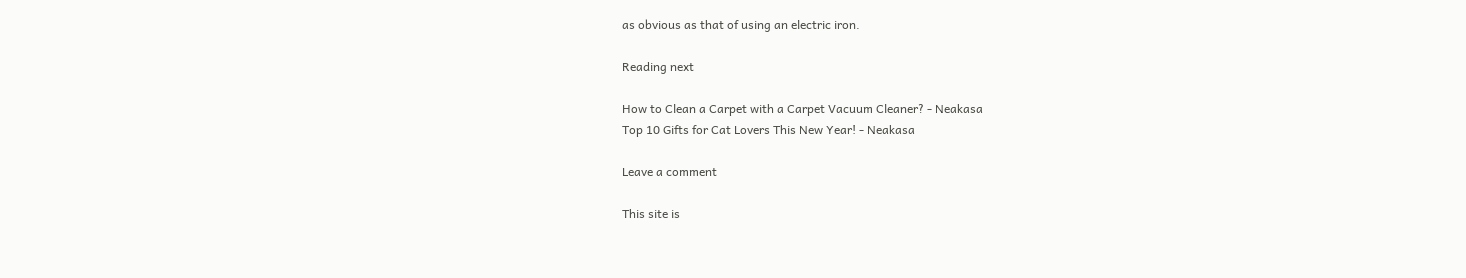as obvious as that of using an electric iron.

Reading next

How to Clean a Carpet with a Carpet Vacuum Cleaner? - Neakasa
Top 10 Gifts for Cat Lovers This New Year! - Neakasa

Leave a comment

This site is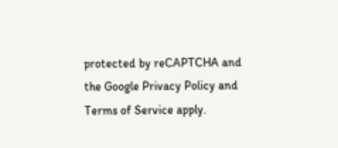protected by reCAPTCHA and the Google Privacy Policy and Terms of Service apply.